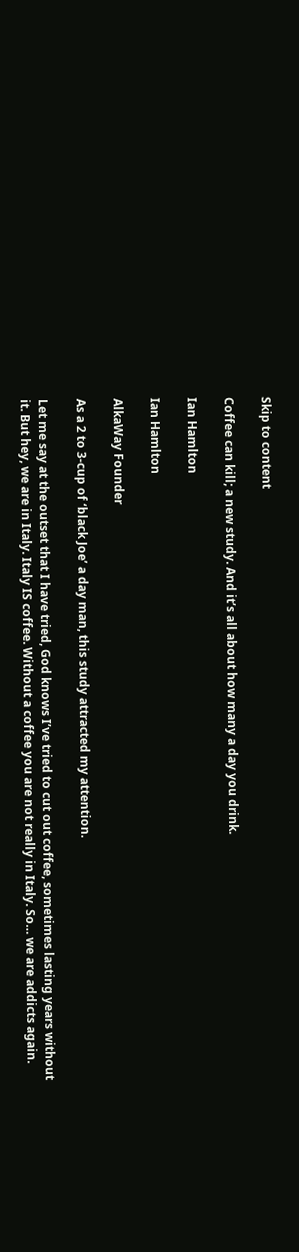Skip to content

Coffee can kill; a new study. And it’s all about how many a day you drink.

Ian Hamlton

Ian Hamlton

AlkaWay Founder

As a 2 to 3-cup of ‘black Joe’ a day man, this study attracted my attention.

Let me say at the outset that I have tried, God knows I’ve tried to cut out coffee, sometimes lasting years without it. But hey, we are in Italy. Italy IS coffee. Without a coffee you are not really in Italy. So… we are addicts again.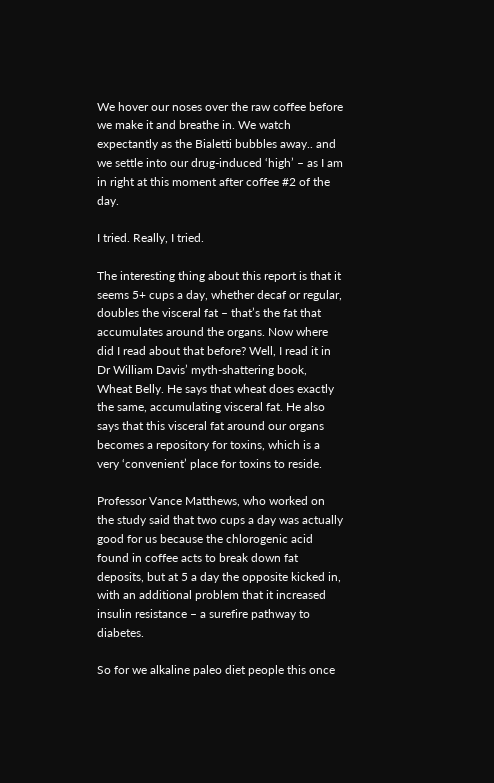We hover our noses over the raw coffee before we make it and breathe in. We watch expectantly as the Bialetti bubbles away.. and we settle into our drug-induced ‘high’ – as I am in right at this moment after coffee #2 of the day.

I tried. Really, I tried.

The interesting thing about this report is that it seems 5+ cups a day, whether decaf or regular, doubles the visceral fat – that’s the fat that accumulates around the organs. Now where did I read about that before? Well, I read it in Dr William Davis’ myth-shattering book, Wheat Belly. He says that wheat does exactly the same, accumulating visceral fat. He also says that this visceral fat around our organs becomes a repository for toxins, which is a very ‘convenient’ place for toxins to reside.

Professor Vance Matthews, who worked on the study said that two cups a day was actually good for us because the chlorogenic acid found in coffee acts to break down fat deposits, but at 5 a day the opposite kicked in, with an additional problem that it increased insulin resistance – a surefire pathway to diabetes.

So for we alkaline paleo diet people this once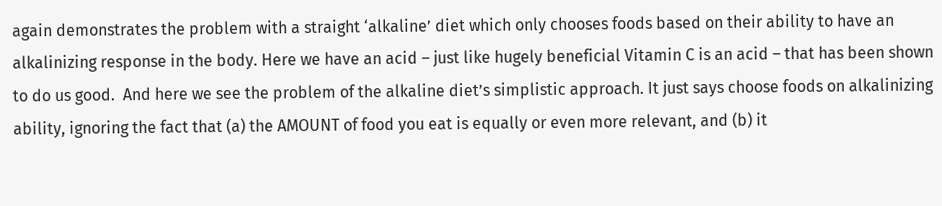again demonstrates the problem with a straight ‘alkaline’ diet which only chooses foods based on their ability to have an alkalinizing response in the body. Here we have an acid – just like hugely beneficial Vitamin C is an acid – that has been shown to do us good.  And here we see the problem of the alkaline diet’s simplistic approach. It just says choose foods on alkalinizing ability, ignoring the fact that (a) the AMOUNT of food you eat is equally or even more relevant, and (b) it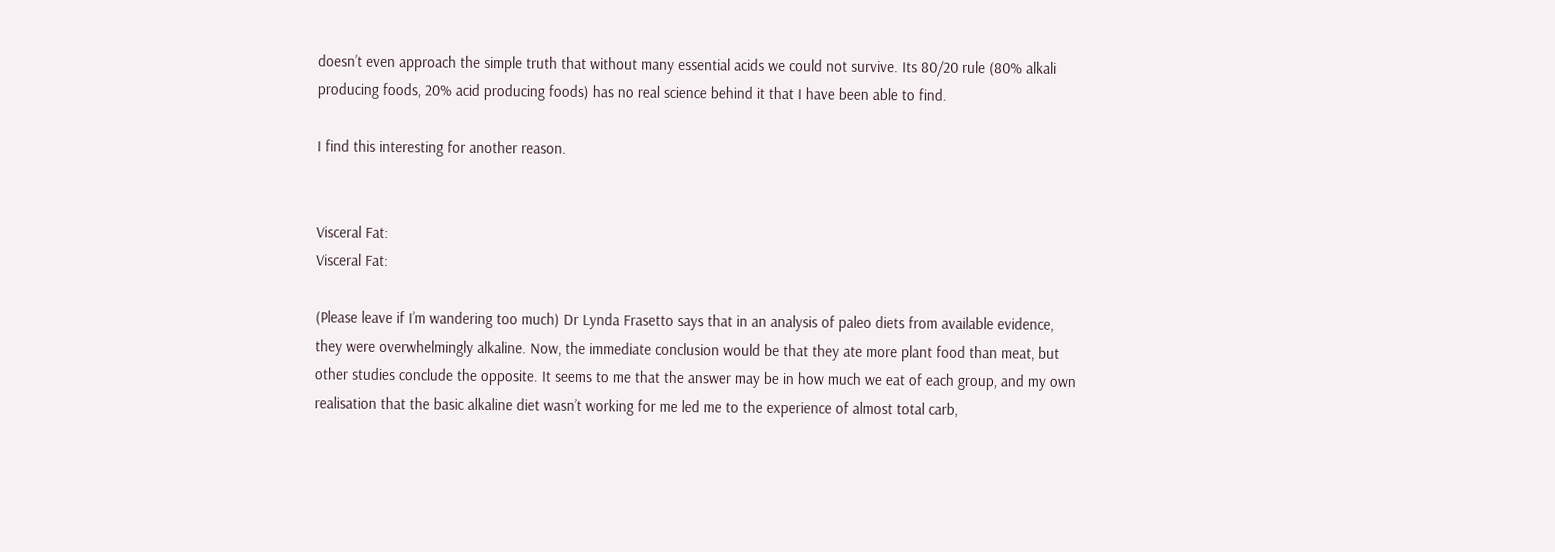doesn’t even approach the simple truth that without many essential acids we could not survive. Its 80/20 rule (80% alkali producing foods, 20% acid producing foods) has no real science behind it that I have been able to find.

I find this interesting for another reason.


Visceral Fat:
Visceral Fat:

(Please leave if I’m wandering too much) Dr Lynda Frasetto says that in an analysis of paleo diets from available evidence, they were overwhelmingly alkaline. Now, the immediate conclusion would be that they ate more plant food than meat, but other studies conclude the opposite. It seems to me that the answer may be in how much we eat of each group, and my own realisation that the basic alkaline diet wasn’t working for me led me to the experience of almost total carb,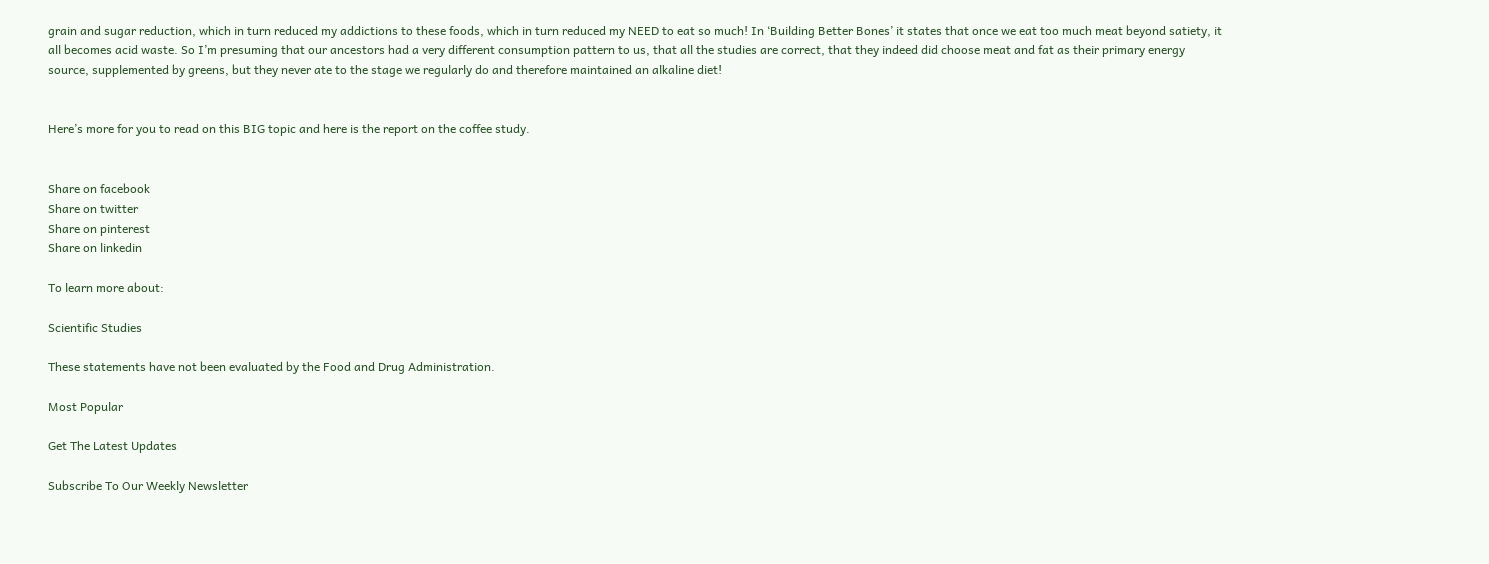grain and sugar reduction, which in turn reduced my addictions to these foods, which in turn reduced my NEED to eat so much! In ‘Building Better Bones’ it states that once we eat too much meat beyond satiety, it all becomes acid waste. So I’m presuming that our ancestors had a very different consumption pattern to us, that all the studies are correct, that they indeed did choose meat and fat as their primary energy source, supplemented by greens, but they never ate to the stage we regularly do and therefore maintained an alkaline diet!


Here’s more for you to read on this BIG topic and here is the report on the coffee study.


Share on facebook
Share on twitter
Share on pinterest
Share on linkedin

To learn more about:

Scientific Studies

These statements have not been evaluated by the Food and Drug Administration.

Most Popular

Get The Latest Updates

Subscribe To Our Weekly Newsletter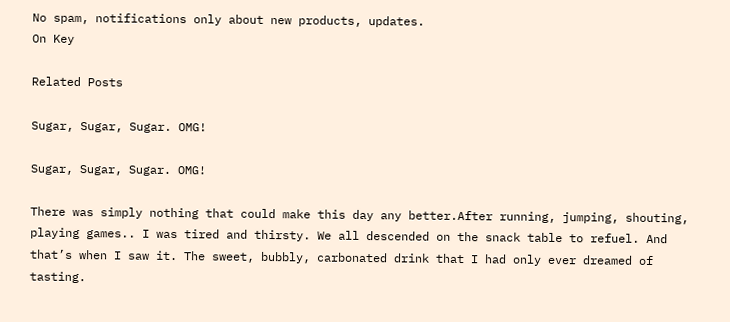No spam, notifications only about new products, updates.
On Key

Related Posts

Sugar, Sugar, Sugar. OMG!

Sugar, Sugar, Sugar. OMG!

There was simply nothing that could make this day any better.After running, jumping, shouting, playing games.. I was tired and thirsty. We all descended on the snack table to refuel. And that’s when I saw it. The sweet, bubbly, carbonated drink that I had only ever dreamed of tasting.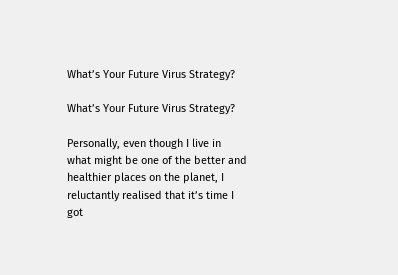What’s Your Future Virus Strategy?

What’s Your Future Virus Strategy?

Personally, even though I live in what might be one of the better and healthier places on the planet, I reluctantly realised that it’s time I got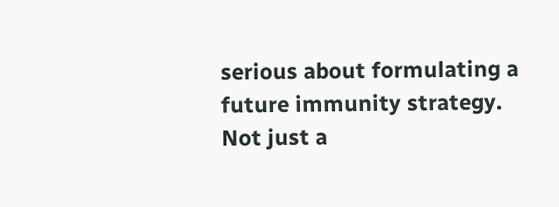serious about formulating a future immunity strategy. Not just a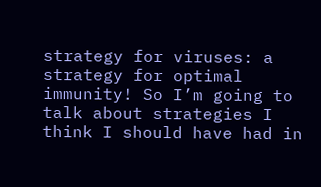strategy for viruses: a strategy for optimal immunity! So I’m going to talk about strategies I think I should have had in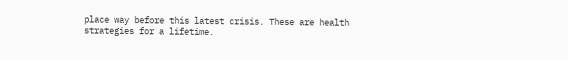place way before this latest crisis. These are health strategies for a lifetime.